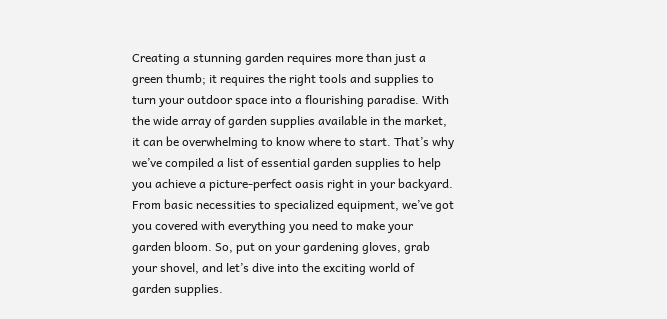Creating a stunning garden requires more than just a green thumb; it requires the right tools and supplies to turn your outdoor space into a flourishing paradise. With the wide array of garden supplies available in the market, it can be overwhelming to know where to start. That’s why we’ve compiled a list of essential garden supplies to help you achieve a picture-perfect oasis right in your backyard. From basic necessities to specialized equipment, we’ve got you covered with everything you need to make your garden bloom. So, put on your gardening gloves, grab your shovel, and let’s dive into the exciting world of garden supplies.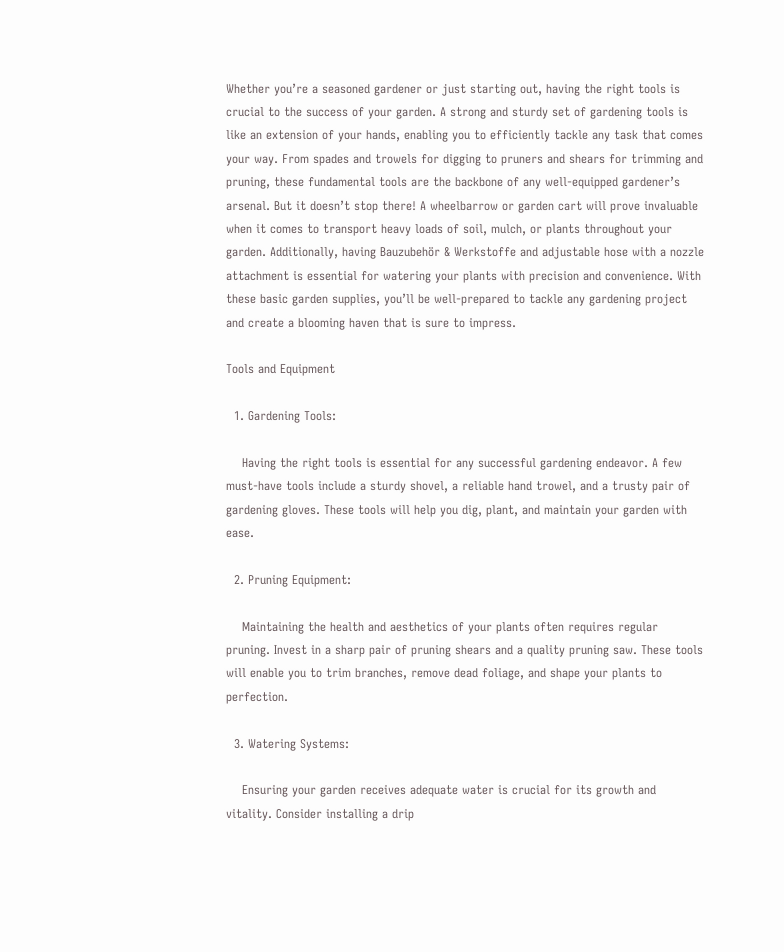Whether you’re a seasoned gardener or just starting out, having the right tools is crucial to the success of your garden. A strong and sturdy set of gardening tools is like an extension of your hands, enabling you to efficiently tackle any task that comes your way. From spades and trowels for digging to pruners and shears for trimming and pruning, these fundamental tools are the backbone of any well-equipped gardener’s arsenal. But it doesn’t stop there! A wheelbarrow or garden cart will prove invaluable when it comes to transport heavy loads of soil, mulch, or plants throughout your garden. Additionally, having Bauzubehör & Werkstoffe and adjustable hose with a nozzle attachment is essential for watering your plants with precision and convenience. With these basic garden supplies, you’ll be well-prepared to tackle any gardening project and create a blooming haven that is sure to impress.

Tools and Equipment

  1. Gardening Tools:

    Having the right tools is essential for any successful gardening endeavor. A few must-have tools include a sturdy shovel, a reliable hand trowel, and a trusty pair of gardening gloves. These tools will help you dig, plant, and maintain your garden with ease.

  2. Pruning Equipment:

    Maintaining the health and aesthetics of your plants often requires regular pruning. Invest in a sharp pair of pruning shears and a quality pruning saw. These tools will enable you to trim branches, remove dead foliage, and shape your plants to perfection.

  3. Watering Systems:

    Ensuring your garden receives adequate water is crucial for its growth and vitality. Consider installing a drip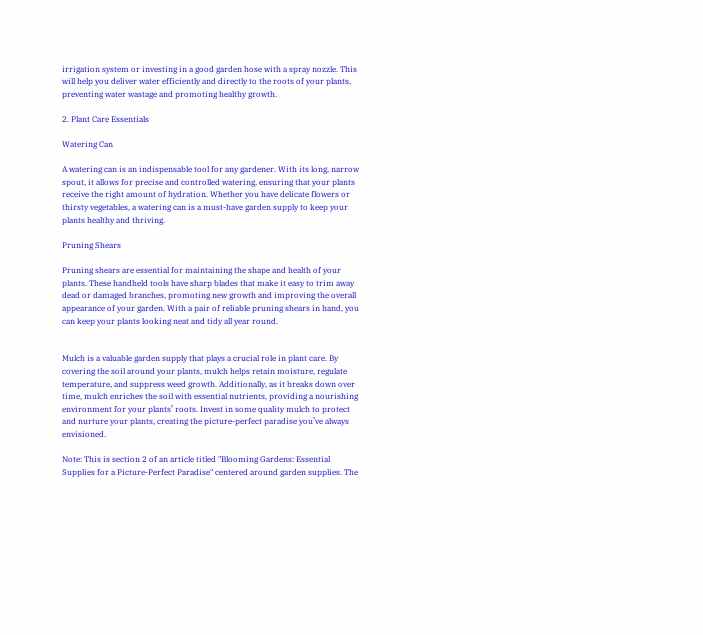irrigation system or investing in a good garden hose with a spray nozzle. This will help you deliver water efficiently and directly to the roots of your plants, preventing water wastage and promoting healthy growth.

2. Plant Care Essentials

Watering Can

A watering can is an indispensable tool for any gardener. With its long, narrow spout, it allows for precise and controlled watering, ensuring that your plants receive the right amount of hydration. Whether you have delicate flowers or thirsty vegetables, a watering can is a must-have garden supply to keep your plants healthy and thriving.

Pruning Shears

Pruning shears are essential for maintaining the shape and health of your plants. These handheld tools have sharp blades that make it easy to trim away dead or damaged branches, promoting new growth and improving the overall appearance of your garden. With a pair of reliable pruning shears in hand, you can keep your plants looking neat and tidy all year round.


Mulch is a valuable garden supply that plays a crucial role in plant care. By covering the soil around your plants, mulch helps retain moisture, regulate temperature, and suppress weed growth. Additionally, as it breaks down over time, mulch enriches the soil with essential nutrients, providing a nourishing environment for your plants’ roots. Invest in some quality mulch to protect and nurture your plants, creating the picture-perfect paradise you’ve always envisioned.

Note: This is section 2 of an article titled "Blooming Gardens: Essential Supplies for a Picture-Perfect Paradise" centered around garden supplies. The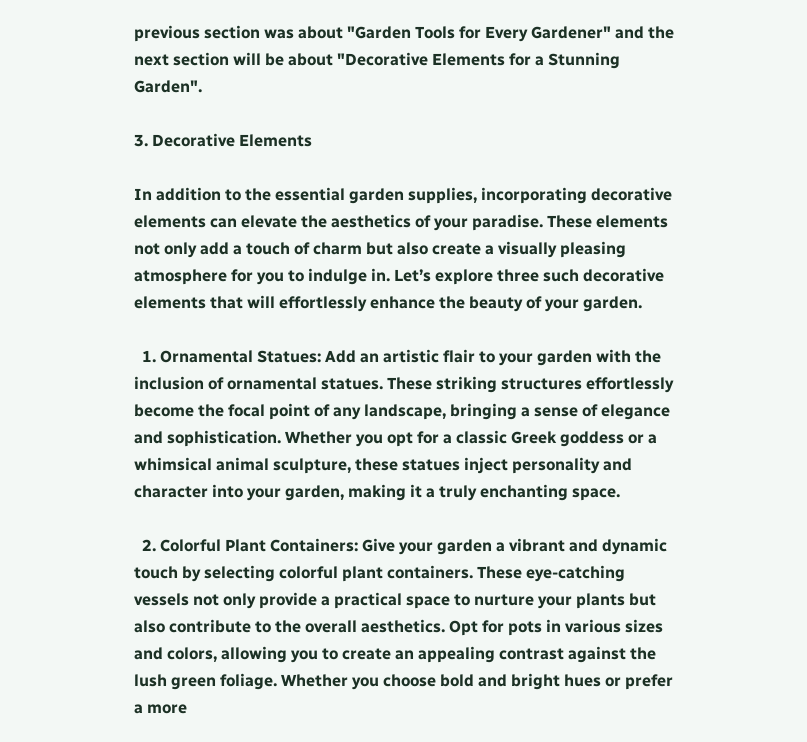previous section was about "Garden Tools for Every Gardener" and the next section will be about "Decorative Elements for a Stunning Garden".

3. Decorative Elements

In addition to the essential garden supplies, incorporating decorative elements can elevate the aesthetics of your paradise. These elements not only add a touch of charm but also create a visually pleasing atmosphere for you to indulge in. Let’s explore three such decorative elements that will effortlessly enhance the beauty of your garden.

  1. Ornamental Statues: Add an artistic flair to your garden with the inclusion of ornamental statues. These striking structures effortlessly become the focal point of any landscape, bringing a sense of elegance and sophistication. Whether you opt for a classic Greek goddess or a whimsical animal sculpture, these statues inject personality and character into your garden, making it a truly enchanting space.

  2. Colorful Plant Containers: Give your garden a vibrant and dynamic touch by selecting colorful plant containers. These eye-catching vessels not only provide a practical space to nurture your plants but also contribute to the overall aesthetics. Opt for pots in various sizes and colors, allowing you to create an appealing contrast against the lush green foliage. Whether you choose bold and bright hues or prefer a more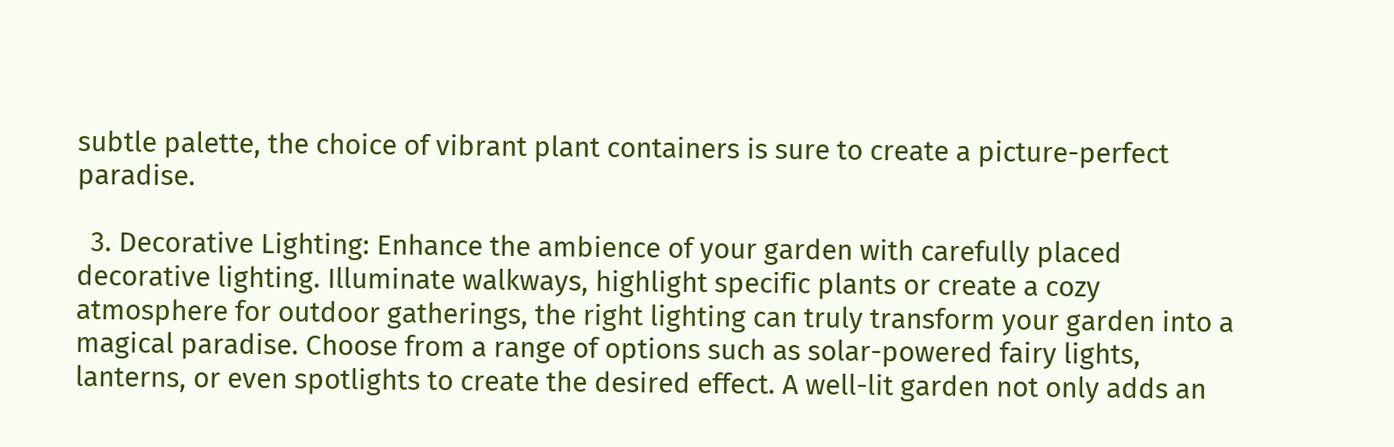subtle palette, the choice of vibrant plant containers is sure to create a picture-perfect paradise.

  3. Decorative Lighting: Enhance the ambience of your garden with carefully placed decorative lighting. Illuminate walkways, highlight specific plants or create a cozy atmosphere for outdoor gatherings, the right lighting can truly transform your garden into a magical paradise. Choose from a range of options such as solar-powered fairy lights, lanterns, or even spotlights to create the desired effect. A well-lit garden not only adds an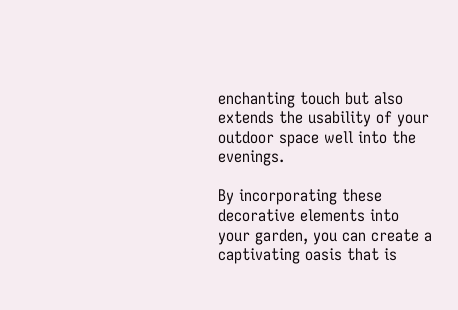enchanting touch but also extends the usability of your outdoor space well into the evenings.

By incorporating these decorative elements into your garden, you can create a captivating oasis that is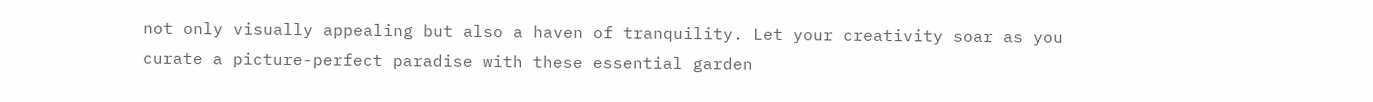not only visually appealing but also a haven of tranquility. Let your creativity soar as you curate a picture-perfect paradise with these essential garden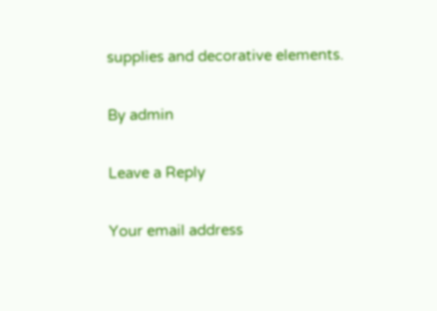supplies and decorative elements.

By admin

Leave a Reply

Your email address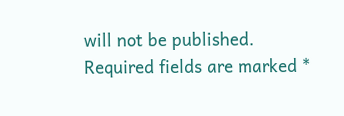will not be published. Required fields are marked *